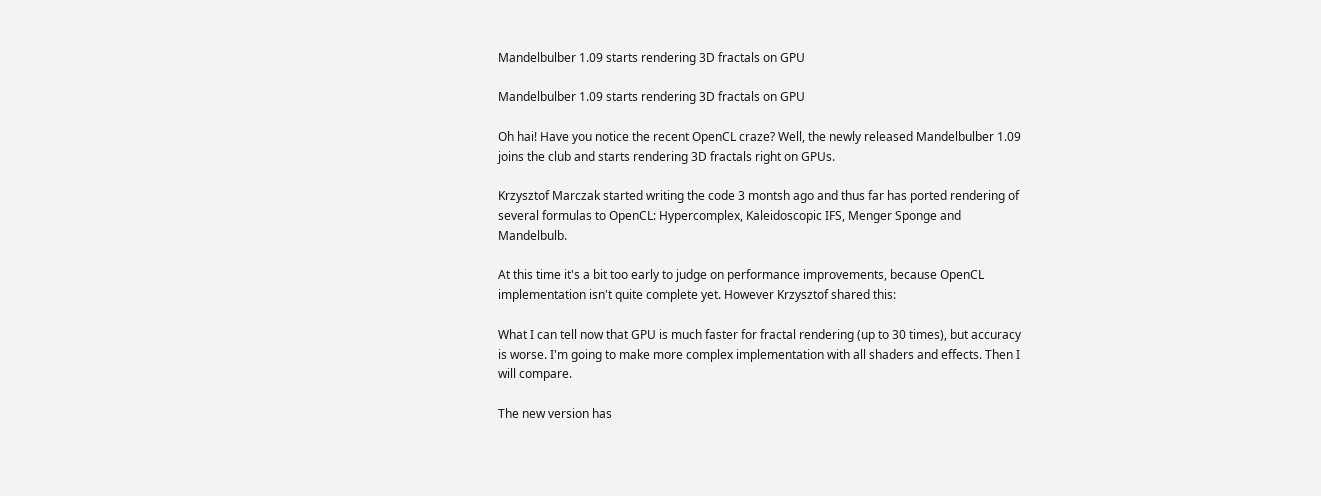Mandelbulber 1.09 starts rendering 3D fractals on GPU

Mandelbulber 1.09 starts rendering 3D fractals on GPU

Oh hai! Have you notice the recent OpenCL craze? Well, the newly released Mandelbulber 1.09 joins the club and starts rendering 3D fractals right on GPUs.

Krzysztof Marczak started writing the code 3 montsh ago and thus far has ported rendering of several formulas to OpenCL: Hypercomplex, Kaleidoscopic IFS, Menger Sponge and Mandelbulb.

At this time it's a bit too early to judge on performance improvements, because OpenCL implementation isn't quite complete yet. However Krzysztof shared this:

What I can tell now that GPU is much faster for fractal rendering (up to 30 times), but accuracy is worse. I'm going to make more complex implementation with all shaders and effects. Then I will compare.

The new version has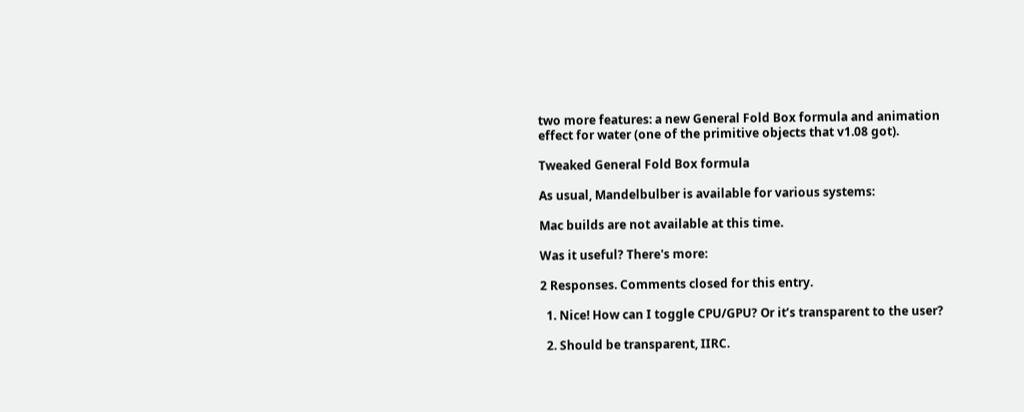two more features: a new General Fold Box formula and animation effect for water (one of the primitive objects that v1.08 got).

Tweaked General Fold Box formula

As usual, Mandelbulber is available for various systems:

Mac builds are not available at this time.

Was it useful? There's more:

2 Responses. Comments closed for this entry.

  1. Nice! How can I toggle CPU/GPU? Or it’s transparent to the user?

  2. Should be transparent, IIRC.